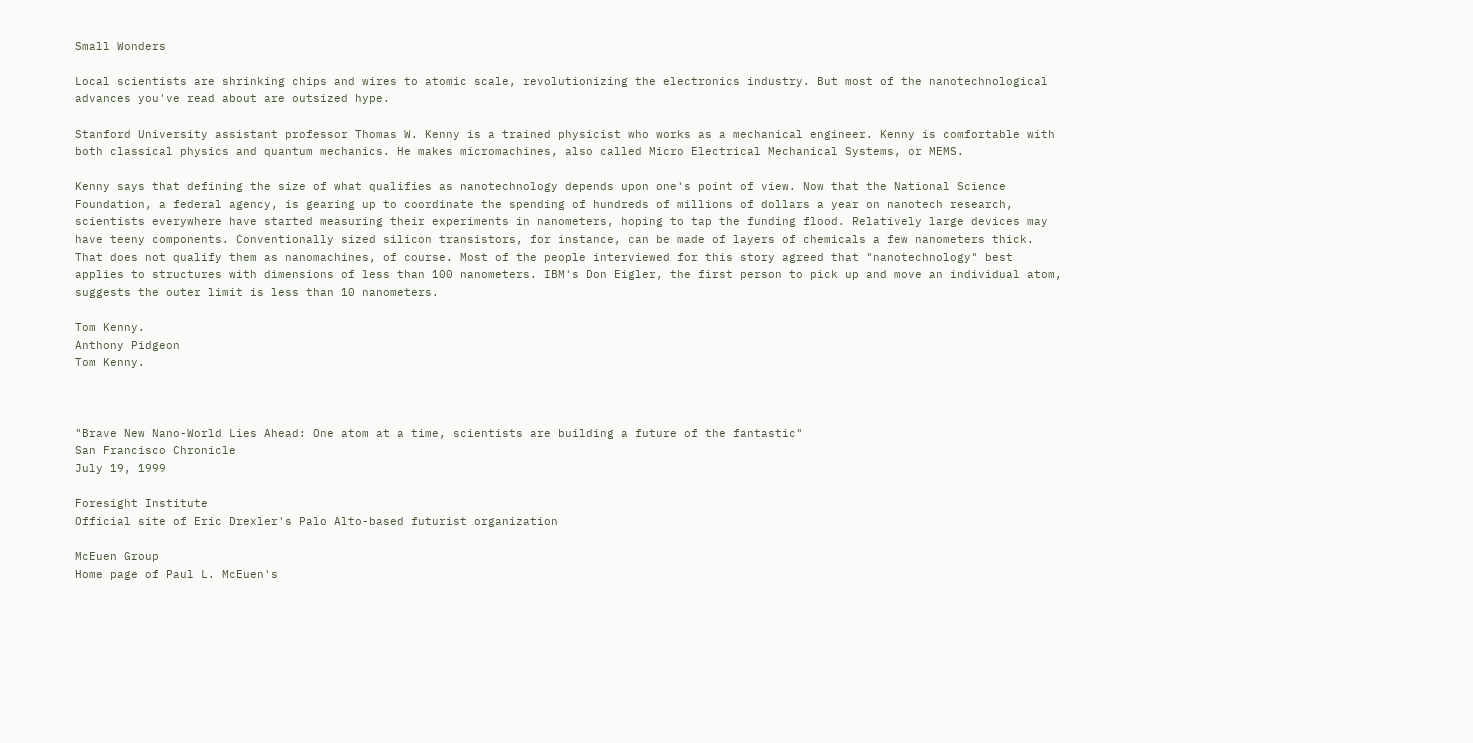Small Wonders

Local scientists are shrinking chips and wires to atomic scale, revolutionizing the electronics industry. But most of the nanotechnological advances you've read about are outsized hype.

Stanford University assistant professor Thomas W. Kenny is a trained physicist who works as a mechanical engineer. Kenny is comfortable with both classical physics and quantum mechanics. He makes micromachines, also called Micro Electrical Mechanical Systems, or MEMS.

Kenny says that defining the size of what qualifies as nanotechnology depends upon one's point of view. Now that the National Science Foundation, a federal agency, is gearing up to coordinate the spending of hundreds of millions of dollars a year on nanotech research, scientists everywhere have started measuring their experiments in nanometers, hoping to tap the funding flood. Relatively large devices may have teeny components. Conventionally sized silicon transistors, for instance, can be made of layers of chemicals a few nanometers thick. That does not qualify them as nanomachines, of course. Most of the people interviewed for this story agreed that "nanotechnology" best applies to structures with dimensions of less than 100 nanometers. IBM's Don Eigler, the first person to pick up and move an individual atom, suggests the outer limit is less than 10 nanometers.

Tom Kenny.
Anthony Pidgeon
Tom Kenny.



"Brave New Nano-World Lies Ahead: One atom at a time, scientists are building a future of the fantastic"
San Francisco Chronicle
July 19, 1999

Foresight Institute
Official site of Eric Drexler's Palo Alto-based futurist organization

McEuen Group
Home page of Paul L. McEuen's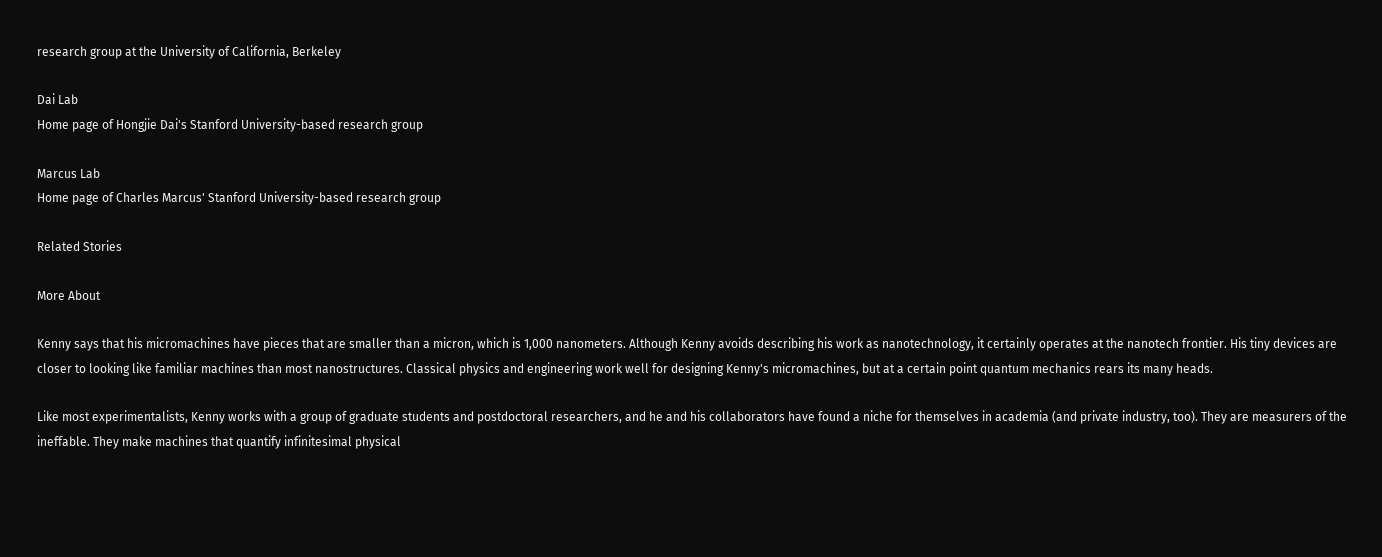research group at the University of California, Berkeley

Dai Lab
Home page of Hongjie Dai's Stanford University-based research group

Marcus Lab
Home page of Charles Marcus' Stanford University-based research group

Related Stories

More About

Kenny says that his micromachines have pieces that are smaller than a micron, which is 1,000 nanometers. Although Kenny avoids describing his work as nanotechnology, it certainly operates at the nanotech frontier. His tiny devices are closer to looking like familiar machines than most nanostructures. Classical physics and engineering work well for designing Kenny's micromachines, but at a certain point quantum mechanics rears its many heads.

Like most experimentalists, Kenny works with a group of graduate students and postdoctoral researchers, and he and his collaborators have found a niche for themselves in academia (and private industry, too). They are measurers of the ineffable. They make machines that quantify infinitesimal physical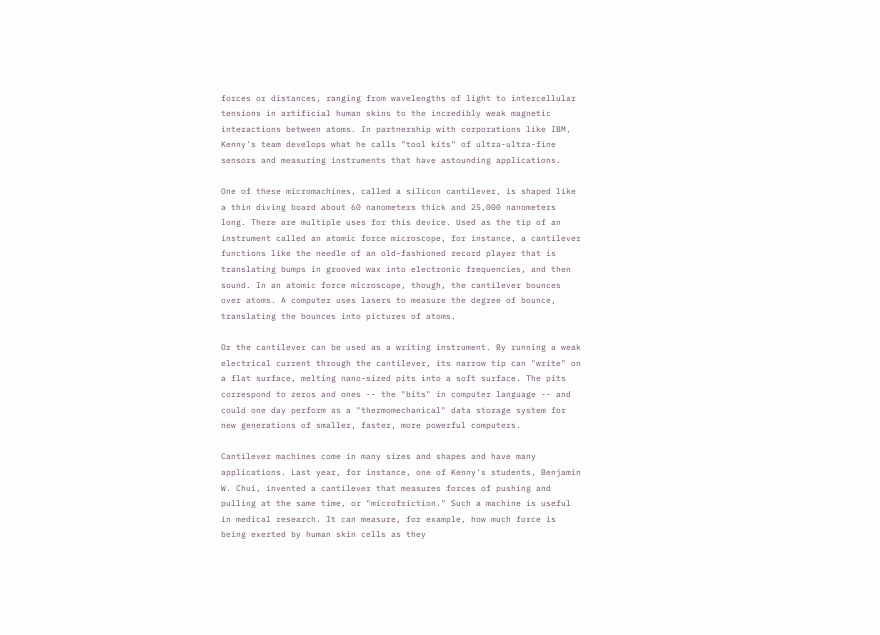forces or distances, ranging from wavelengths of light to intercellular tensions in artificial human skins to the incredibly weak magnetic interactions between atoms. In partnership with corporations like IBM, Kenny's team develops what he calls "tool kits" of ultra-ultra-fine sensors and measuring instruments that have astounding applications.

One of these micromachines, called a silicon cantilever, is shaped like a thin diving board about 60 nanometers thick and 25,000 nanometers long. There are multiple uses for this device. Used as the tip of an instrument called an atomic force microscope, for instance, a cantilever functions like the needle of an old-fashioned record player that is translating bumps in grooved wax into electronic frequencies, and then sound. In an atomic force microscope, though, the cantilever bounces over atoms. A computer uses lasers to measure the degree of bounce, translating the bounces into pictures of atoms.

Or the cantilever can be used as a writing instrument. By running a weak electrical current through the cantilever, its narrow tip can "write" on a flat surface, melting nano-sized pits into a soft surface. The pits correspond to zeros and ones -- the "bits" in computer language -- and could one day perform as a "thermomechanical" data storage system for new generations of smaller, faster, more powerful computers.

Cantilever machines come in many sizes and shapes and have many applications. Last year, for instance, one of Kenny's students, Benjamin W. Chui, invented a cantilever that measures forces of pushing and pulling at the same time, or "microfriction." Such a machine is useful in medical research. It can measure, for example, how much force is being exerted by human skin cells as they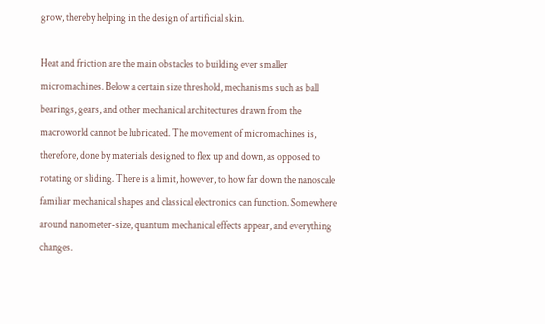grow, thereby helping in the design of artificial skin.

Heat and friction are the main obstacles to building ever smaller micromachines. Below a certain size threshold, mechanisms such as ball bearings, gears, and other mechanical architectures drawn from the macroworld cannot be lubricated. The movement of micromachines is, therefore, done by materials designed to flex up and down, as opposed to rotating or sliding. There is a limit, however, to how far down the nanoscale familiar mechanical shapes and classical electronics can function. Somewhere around nanometer-size, quantum mechanical effects appear, and everything changes.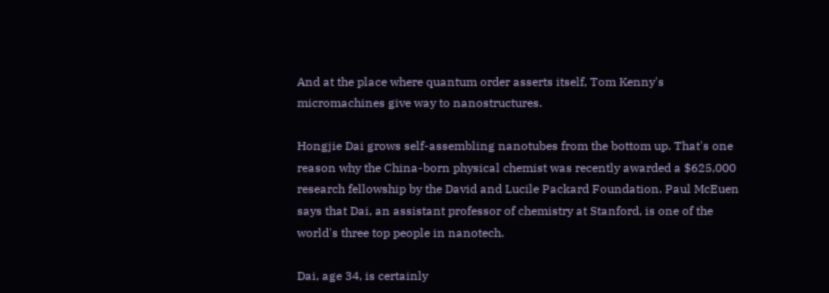And at the place where quantum order asserts itself, Tom Kenny's micromachines give way to nanostructures.

Hongjie Dai grows self-assembling nanotubes from the bottom up. That's one reason why the China-born physical chemist was recently awarded a $625,000 research fellowship by the David and Lucile Packard Foundation. Paul McEuen says that Dai, an assistant professor of chemistry at Stanford, is one of the world's three top people in nanotech.

Dai, age 34, is certainly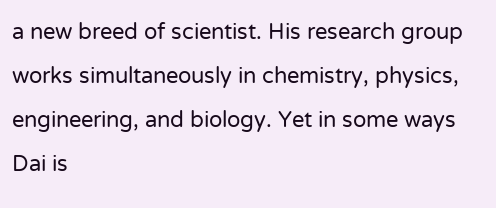a new breed of scientist. His research group works simultaneously in chemistry, physics, engineering, and biology. Yet in some ways Dai is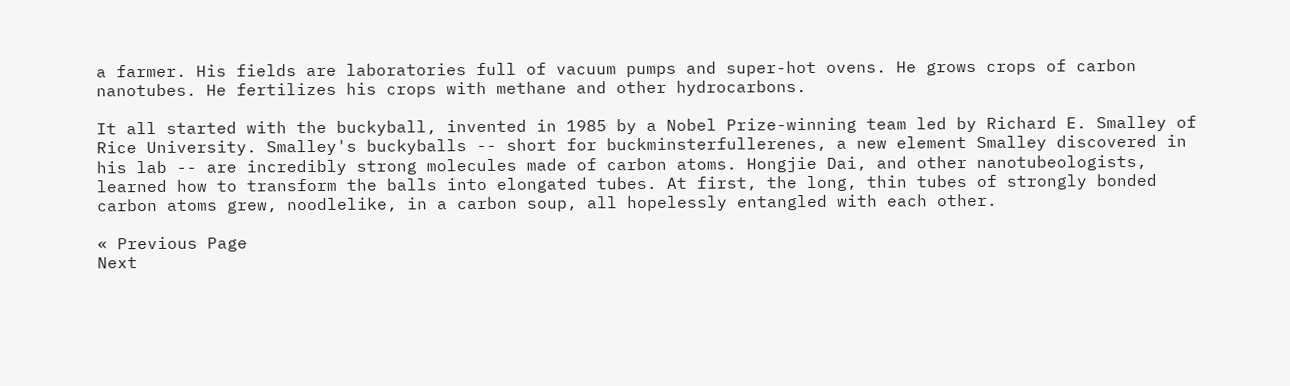a farmer. His fields are laboratories full of vacuum pumps and super-hot ovens. He grows crops of carbon nanotubes. He fertilizes his crops with methane and other hydrocarbons.

It all started with the buckyball, invented in 1985 by a Nobel Prize-winning team led by Richard E. Smalley of Rice University. Smalley's buckyballs -- short for buckminsterfullerenes, a new element Smalley discovered in his lab -- are incredibly strong molecules made of carbon atoms. Hongjie Dai, and other nanotubeologists, learned how to transform the balls into elongated tubes. At first, the long, thin tubes of strongly bonded carbon atoms grew, noodlelike, in a carbon soup, all hopelessly entangled with each other.

« Previous Page
Next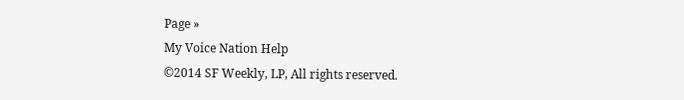Page »
My Voice Nation Help
©2014 SF Weekly, LP, All rights reserved.